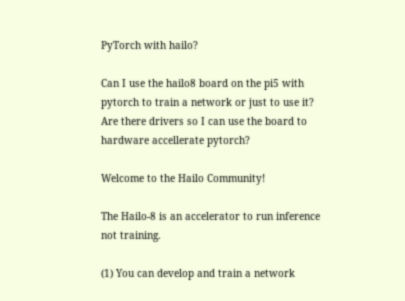PyTorch with hailo?

Can I use the hailo8 board on the pi5 with pytorch to train a network or just to use it? Are there drivers so I can use the board to hardware accellerate pytorch?

Welcome to the Hailo Community!

The Hailo-8 is an accelerator to run inference not training.

(1) You can develop and train a network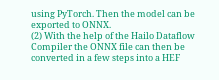using PyTorch. Then the model can be exported to ONNX.
(2) With the help of the Hailo Dataflow Compiler the ONNX file can then be converted in a few steps into a HEF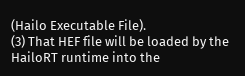(Hailo Executable File).
(3) That HEF file will be loaded by the HailoRT runtime into the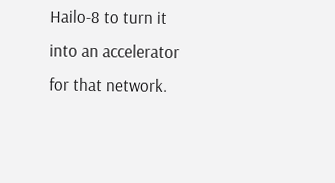Hailo-8 to turn it into an accelerator for that network.